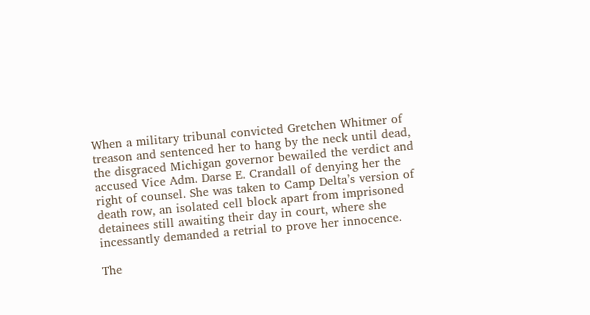When a military tribunal convicted Gretchen Whitmer of treason and sentenced her to hang by the neck until dead, the disgraced Michigan governor bewailed the verdict and accused Vice Adm. Darse E. Crandall of denying her the right of counsel. She was taken to Camp Delta’s version of death row, an isolated cell block apart from imprisoned detainees still awaiting their day in court, where she incessantly demanded a retrial to prove her innocence.

The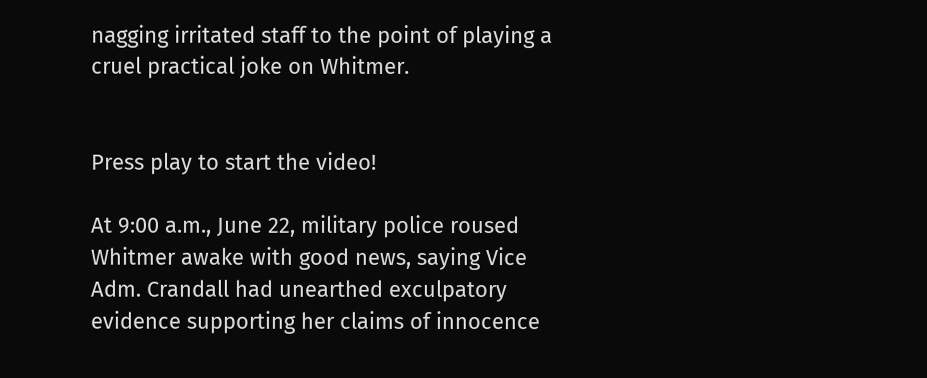nagging irritated staff to the point of playing a cruel practical joke on Whitmer.


Press play to start the video!

At 9:00 a.m., June 22, military police roused Whitmer awake with good news, saying Vice Adm. Crandall had unearthed exculpatory evidence supporting her claims of innocence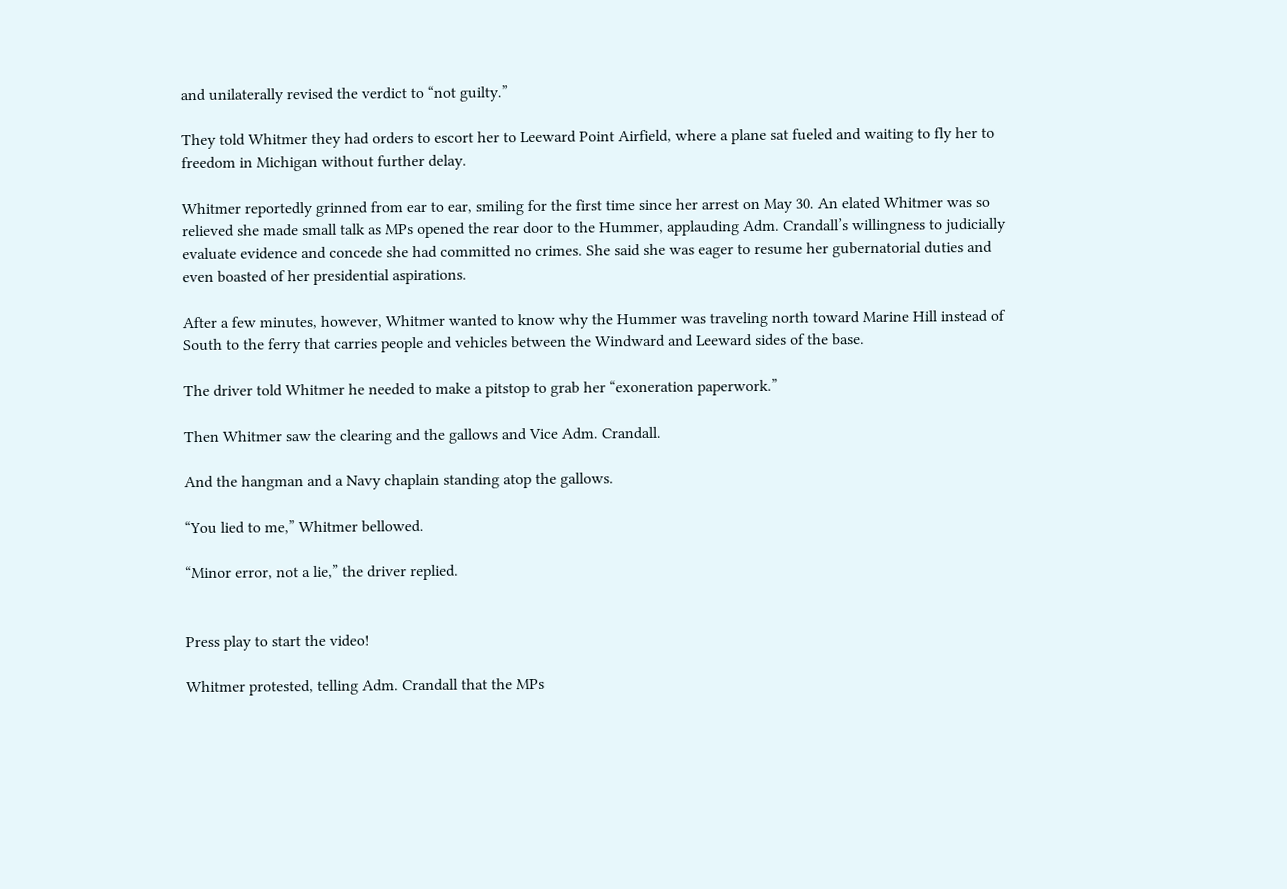and unilaterally revised the verdict to “not guilty.”

They told Whitmer they had orders to escort her to Leeward Point Airfield, where a plane sat fueled and waiting to fly her to freedom in Michigan without further delay.

Whitmer reportedly grinned from ear to ear, smiling for the first time since her arrest on May 30. An elated Whitmer was so relieved she made small talk as MPs opened the rear door to the Hummer, applauding Adm. Crandall’s willingness to judicially evaluate evidence and concede she had committed no crimes. She said she was eager to resume her gubernatorial duties and even boasted of her presidential aspirations.

After a few minutes, however, Whitmer wanted to know why the Hummer was traveling north toward Marine Hill instead of South to the ferry that carries people and vehicles between the Windward and Leeward sides of the base.

The driver told Whitmer he needed to make a pitstop to grab her “exoneration paperwork.”

Then Whitmer saw the clearing and the gallows and Vice Adm. Crandall.

And the hangman and a Navy chaplain standing atop the gallows.

“You lied to me,” Whitmer bellowed.

“Minor error, not a lie,” the driver replied.


Press play to start the video!

Whitmer protested, telling Adm. Crandall that the MPs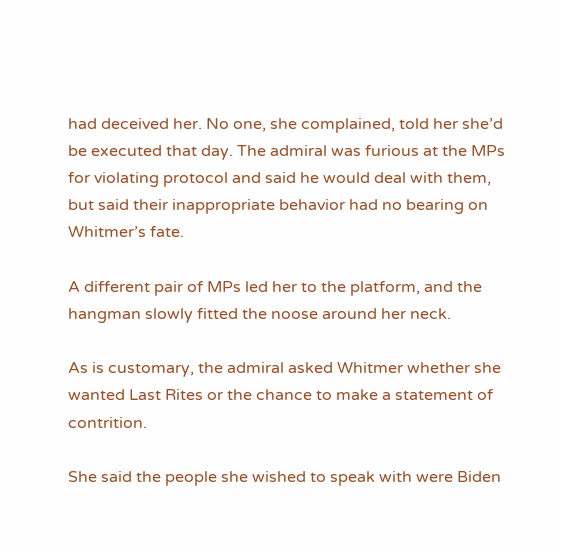had deceived her. No one, she complained, told her she’d be executed that day. The admiral was furious at the MPs for violating protocol and said he would deal with them, but said their inappropriate behavior had no bearing on Whitmer’s fate.

A different pair of MPs led her to the platform, and the hangman slowly fitted the noose around her neck.

As is customary, the admiral asked Whitmer whether she wanted Last Rites or the chance to make a statement of contrition.

She said the people she wished to speak with were Biden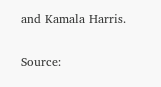and Kamala Harris.

Source: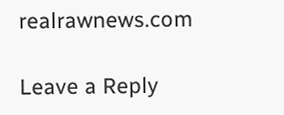realrawnews.com

Leave a Reply